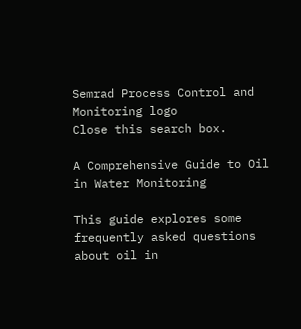Semrad Process Control and Monitoring logo
Close this search box.

A Comprehensive Guide to Oil in Water Monitoring

This guide explores some frequently asked questions about oil in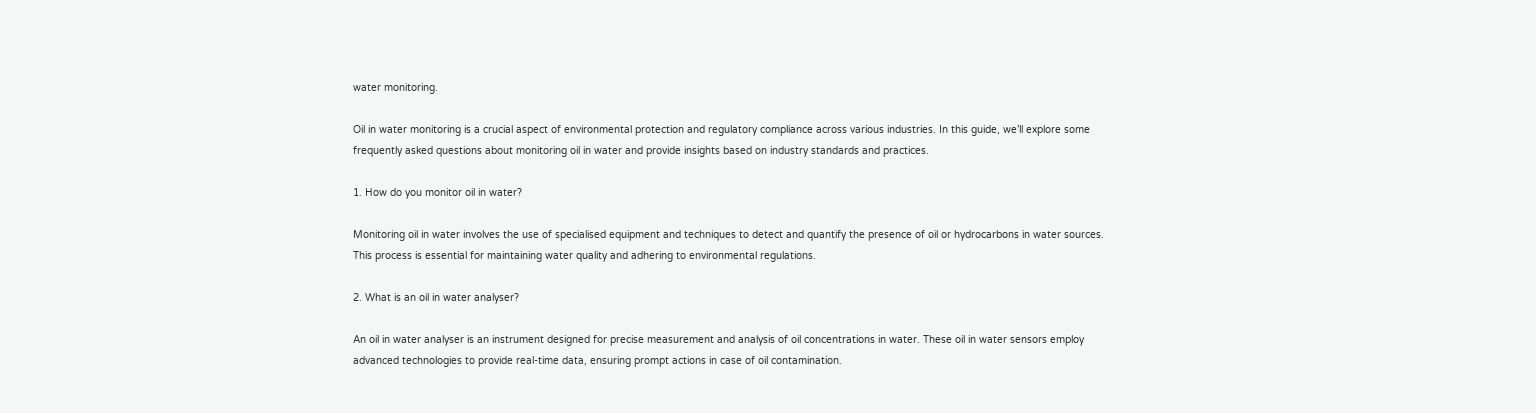water monitoring.

Oil in water monitoring is a crucial aspect of environmental protection and regulatory compliance across various industries. In this guide, we’ll explore some frequently asked questions about monitoring oil in water and provide insights based on industry standards and practices.

1. How do you monitor oil in water?

Monitoring oil in water involves the use of specialised equipment and techniques to detect and quantify the presence of oil or hydrocarbons in water sources. This process is essential for maintaining water quality and adhering to environmental regulations.

2. What is an oil in water analyser?

An oil in water analyser is an instrument designed for precise measurement and analysis of oil concentrations in water. These oil in water sensors employ advanced technologies to provide real-time data, ensuring prompt actions in case of oil contamination.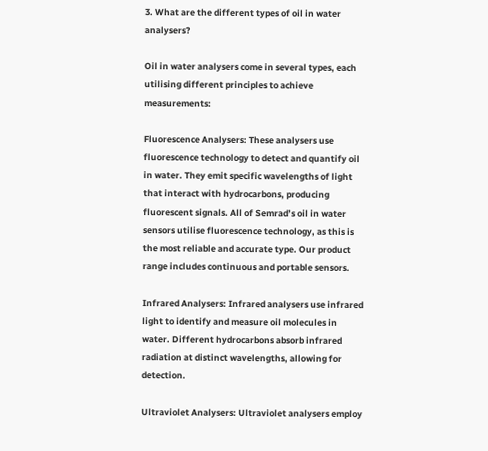3. What are the different types of oil in water analysers?

Oil in water analysers come in several types, each utilising different principles to achieve measurements:

Fluorescence Analysers: These analysers use fluorescence technology to detect and quantify oil in water. They emit specific wavelengths of light that interact with hydrocarbons, producing fluorescent signals. All of Semrad’s oil in water sensors utilise fluorescence technology, as this is the most reliable and accurate type. Our product range includes continuous and portable sensors.

Infrared Analysers: Infrared analysers use infrared light to identify and measure oil molecules in water. Different hydrocarbons absorb infrared radiation at distinct wavelengths, allowing for detection.

Ultraviolet Analysers: Ultraviolet analysers employ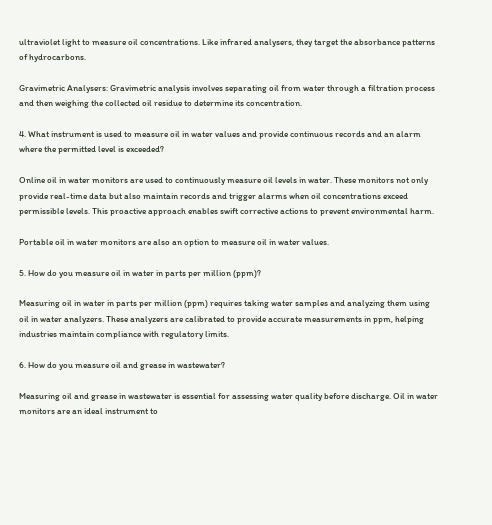ultraviolet light to measure oil concentrations. Like infrared analysers, they target the absorbance patterns of hydrocarbons.

Gravimetric Analysers: Gravimetric analysis involves separating oil from water through a filtration process and then weighing the collected oil residue to determine its concentration.

4. What instrument is used to measure oil in water values and provide continuous records and an alarm where the permitted level is exceeded?

Online oil in water monitors are used to continuously measure oil levels in water. These monitors not only provide real-time data but also maintain records and trigger alarms when oil concentrations exceed permissible levels. This proactive approach enables swift corrective actions to prevent environmental harm.

Portable oil in water monitors are also an option to measure oil in water values.

5. How do you measure oil in water in parts per million (ppm)?

Measuring oil in water in parts per million (ppm) requires taking water samples and analyzing them using oil in water analyzers. These analyzers are calibrated to provide accurate measurements in ppm, helping industries maintain compliance with regulatory limits.

6. How do you measure oil and grease in wastewater?

Measuring oil and grease in wastewater is essential for assessing water quality before discharge. Oil in water monitors are an ideal instrument to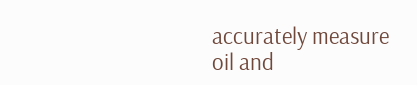accurately measure oil and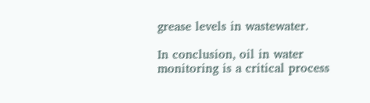grease levels in wastewater.

In conclusion, oil in water monitoring is a critical process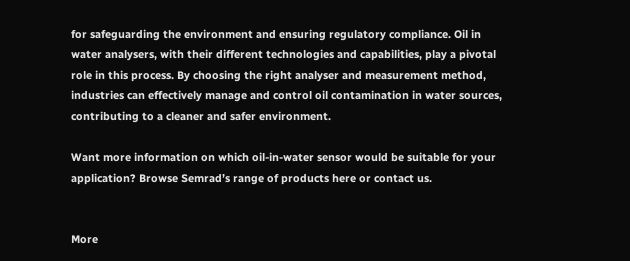for safeguarding the environment and ensuring regulatory compliance. Oil in water analysers, with their different technologies and capabilities, play a pivotal role in this process. By choosing the right analyser and measurement method, industries can effectively manage and control oil contamination in water sources, contributing to a cleaner and safer environment.

Want more information on which oil-in-water sensor would be suitable for your application? Browse Semrad’s range of products here or contact us.


More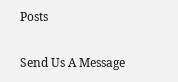Posts

Send Us A Message